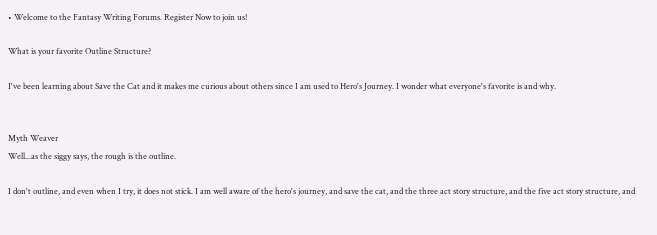• Welcome to the Fantasy Writing Forums. Register Now to join us!

What is your favorite Outline Structure?

I've been learning about Save the Cat and it makes me curious about others since I am used to Hero's Journey. I wonder what everyone's favorite is and why.


Myth Weaver
Well...as the siggy says, the rough is the outline.

I don't outline, and even when I try, it does not stick. I am well aware of the hero's journey, and save the cat, and the three act story structure, and the five act story structure, and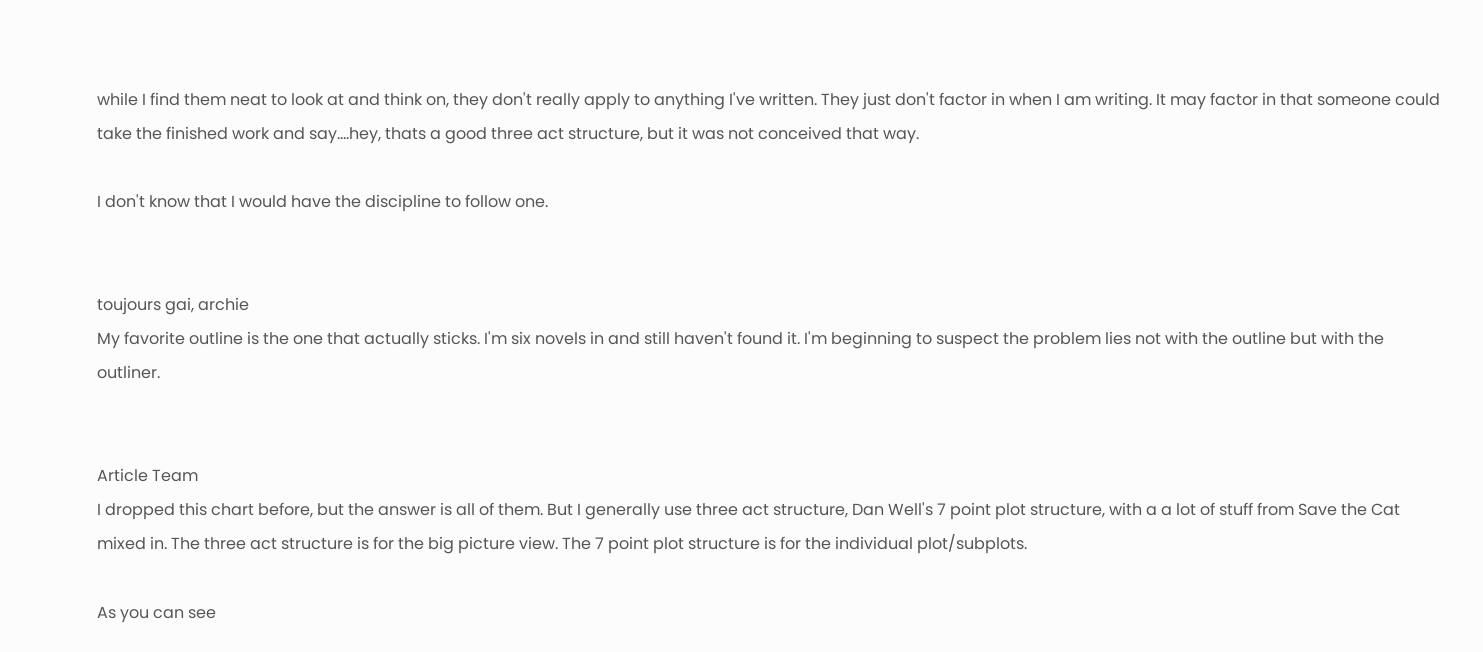while I find them neat to look at and think on, they don't really apply to anything I've written. They just don't factor in when I am writing. It may factor in that someone could take the finished work and say....hey, thats a good three act structure, but it was not conceived that way.

I don't know that I would have the discipline to follow one.


toujours gai, archie
My favorite outline is the one that actually sticks. I'm six novels in and still haven't found it. I'm beginning to suspect the problem lies not with the outline but with the outliner.


Article Team
I dropped this chart before, but the answer is all of them. But I generally use three act structure, Dan Well's 7 point plot structure, with a a lot of stuff from Save the Cat mixed in. The three act structure is for the big picture view. The 7 point plot structure is for the individual plot/subplots.

As you can see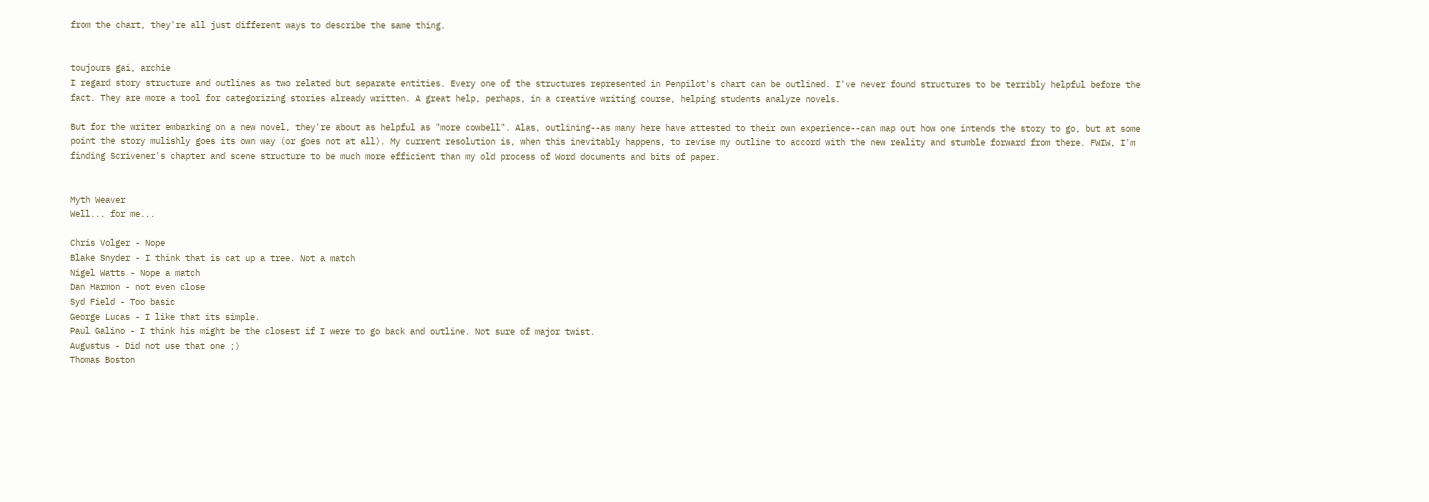from the chart, they're all just different ways to describe the same thing.


toujours gai, archie
I regard story structure and outlines as two related but separate entities. Every one of the structures represented in Penpilot's chart can be outlined. I've never found structures to be terribly helpful before the fact. They are more a tool for categorizing stories already written. A great help, perhaps, in a creative writing course, helping students analyze novels.

But for the writer embarking on a new novel, they're about as helpful as "more cowbell". Alas, outlining--as many here have attested to their own experience--can map out how one intends the story to go, but at some point the story mulishly goes its own way (or goes not at all). My current resolution is, when this inevitably happens, to revise my outline to accord with the new reality and stumble forward from there. FWIW, I'm finding Scrivener's chapter and scene structure to be much more efficient than my old process of Word documents and bits of paper.


Myth Weaver
Well... for me...

Chris Volger - Nope
Blake Snyder - I think that is cat up a tree. Not a match
Nigel Watts - Nope a match
Dan Harmon - not even close
Syd Field - Too basic
George Lucas - I like that its simple.
Paul Galino - I think his might be the closest if I were to go back and outline. Not sure of major twist.
Augustus - Did not use that one ;)
Thomas Boston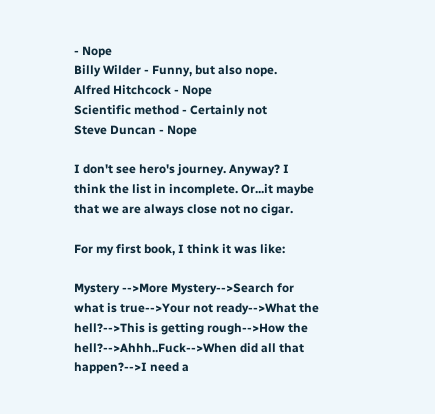- Nope
Billy Wilder - Funny, but also nope.
Alfred Hitchcock - Nope
Scientific method - Certainly not
Steve Duncan - Nope

I don't see hero's journey. Anyway? I think the list in incomplete. Or...it maybe that we are always close not no cigar.

For my first book, I think it was like:

Mystery -->More Mystery-->Search for what is true-->Your not ready-->What the hell?-->This is getting rough-->How the hell?-->Ahhh..Fuck-->When did all that happen?-->I need a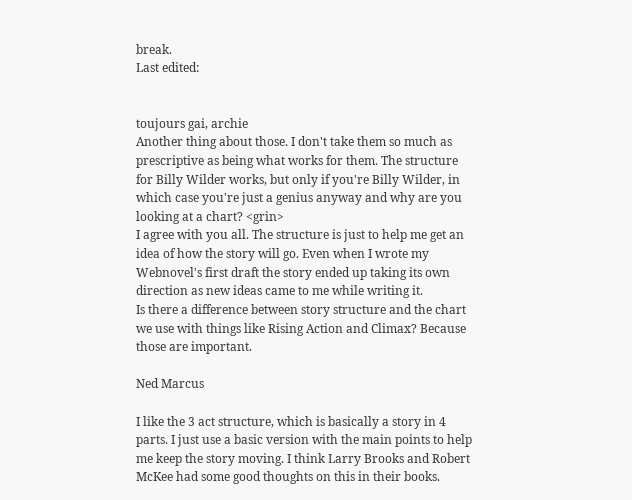break.
Last edited:


toujours gai, archie
Another thing about those. I don't take them so much as prescriptive as being what works for them. The structure for Billy Wilder works, but only if you're Billy Wilder, in which case you're just a genius anyway and why are you looking at a chart? <grin>
I agree with you all. The structure is just to help me get an idea of how the story will go. Even when I wrote my Webnovel's first draft the story ended up taking its own direction as new ideas came to me while writing it.
Is there a difference between story structure and the chart we use with things like Rising Action and Climax? Because those are important.

Ned Marcus

I like the 3 act structure, which is basically a story in 4 parts. I just use a basic version with the main points to help me keep the story moving. I think Larry Brooks and Robert McKee had some good thoughts on this in their books.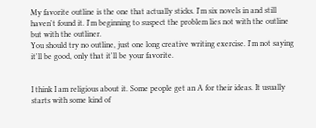My favorite outline is the one that actually sticks. I'm six novels in and still haven't found it. I'm beginning to suspect the problem lies not with the outline but with the outliner.
You should try no outline, just one long creative writing exercise. I'm not saying it'll be good, only that it'll be your favorite.


I think I am religious about it. Some people get an A for their ideas. It usually starts with some kind of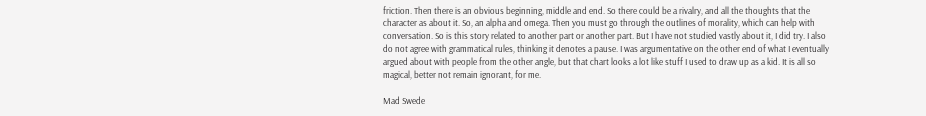friction. Then there is an obvious beginning, middle and end. So there could be a rivalry, and all the thoughts that the character as about it. So, an alpha and omega. Then you must go through the outlines of morality, which can help with conversation. So is this story related to another part or another part. But I have not studied vastly about it, I did try. I also do not agree with grammatical rules, thinking it denotes a pause. I was argumentative on the other end of what I eventually argued about with people from the other angle, but that chart looks a lot like stuff I used to draw up as a kid. It is all so magical, better not remain ignorant, for me.

Mad Swede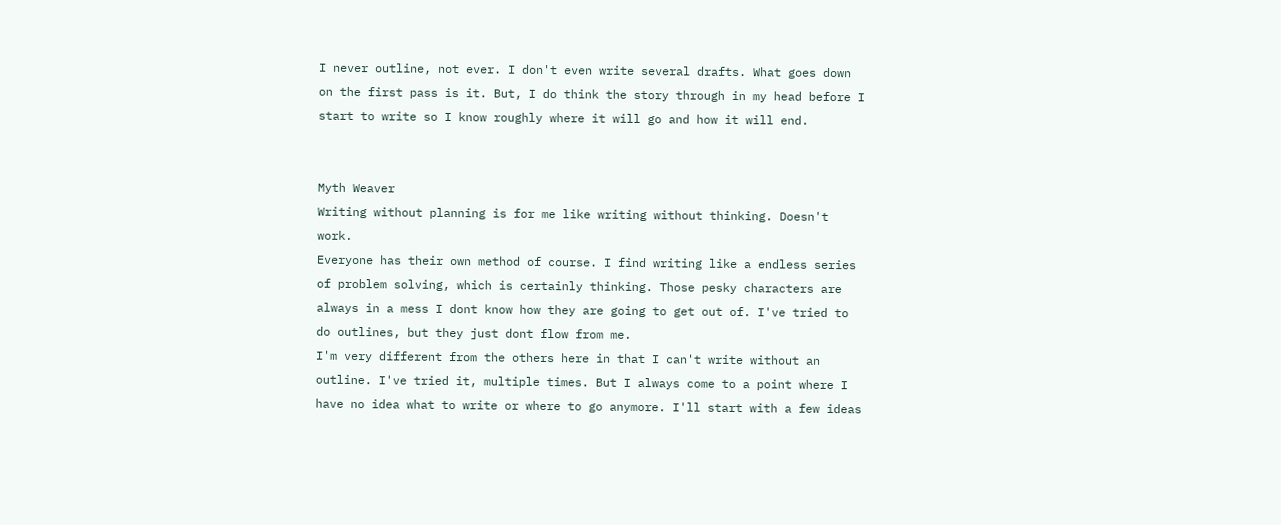I never outline, not ever. I don't even write several drafts. What goes down on the first pass is it. But, I do think the story through in my head before I start to write so I know roughly where it will go and how it will end.


Myth Weaver
Writing without planning is for me like writing without thinking. Doesn't work.
Everyone has their own method of course. I find writing like a endless series of problem solving, which is certainly thinking. Those pesky characters are always in a mess I dont know how they are going to get out of. I've tried to do outlines, but they just dont flow from me.
I'm very different from the others here in that I can't write without an outline. I've tried it, multiple times. But I always come to a point where I have no idea what to write or where to go anymore. I'll start with a few ideas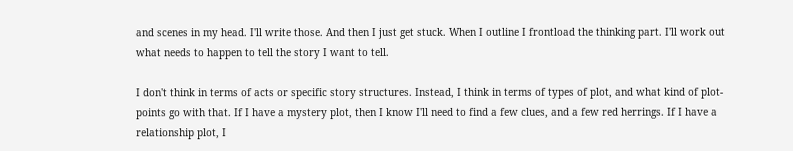and scenes in my head. I'll write those. And then I just get stuck. When I outline I frontload the thinking part. I'll work out what needs to happen to tell the story I want to tell.

I don't think in terms of acts or specific story structures. Instead, I think in terms of types of plot, and what kind of plot-points go with that. If I have a mystery plot, then I know I'll need to find a few clues, and a few red herrings. If I have a relationship plot, I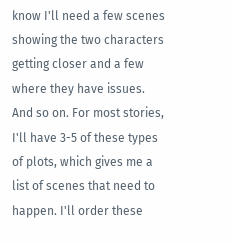know I'll need a few scenes showing the two characters getting closer and a few where they have issues. And so on. For most stories, I'll have 3-5 of these types of plots, which gives me a list of scenes that need to happen. I'll order these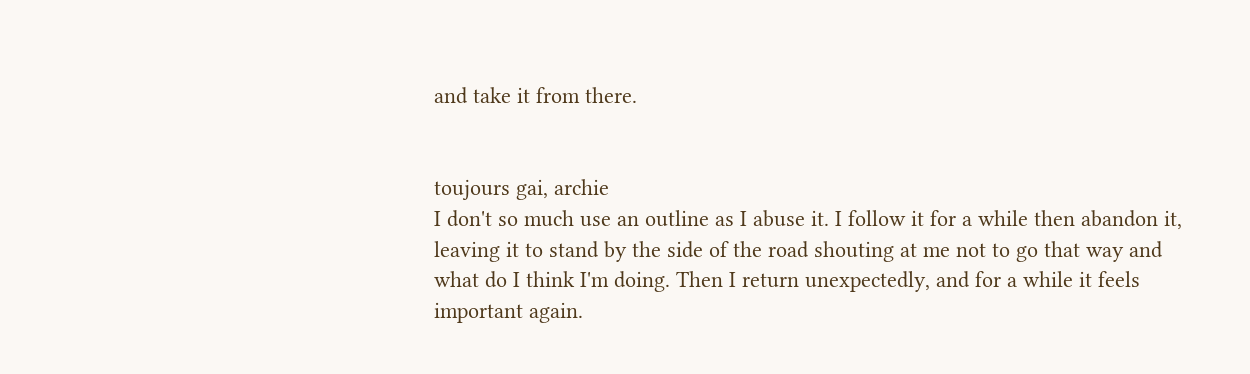and take it from there.


toujours gai, archie
I don't so much use an outline as I abuse it. I follow it for a while then abandon it, leaving it to stand by the side of the road shouting at me not to go that way and what do I think I'm doing. Then I return unexpectedly, and for a while it feels important again.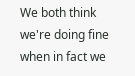We both think we're doing fine when in fact we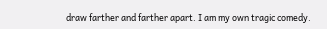draw farther and farther apart. I am my own tragic comedy.